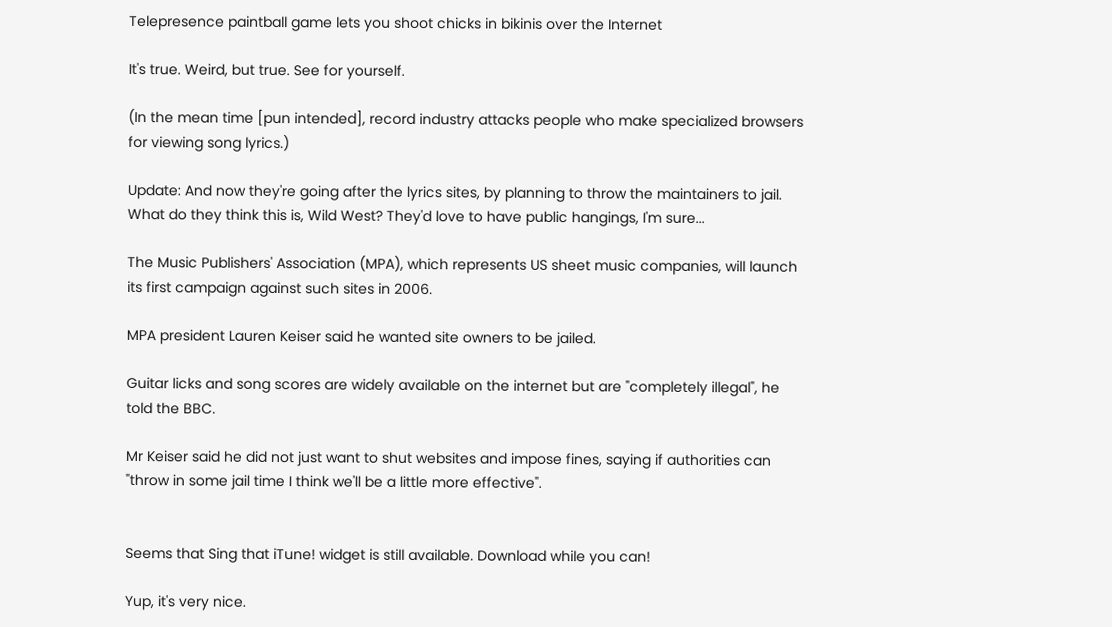Telepresence paintball game lets you shoot chicks in bikinis over the Internet

It's true. Weird, but true. See for yourself.

(In the mean time [pun intended], record industry attacks people who make specialized browsers for viewing song lyrics.)

Update: And now they're going after the lyrics sites, by planning to throw the maintainers to jail. What do they think this is, Wild West? They'd love to have public hangings, I'm sure...

The Music Publishers' Association (MPA), which represents US sheet music companies, will launch its first campaign against such sites in 2006.

MPA president Lauren Keiser said he wanted site owners to be jailed.

Guitar licks and song scores are widely available on the internet but are "completely illegal", he told the BBC.

Mr Keiser said he did not just want to shut websites and impose fines, saying if authorities can "throw in some jail time I think we'll be a little more effective".


Seems that Sing that iTune! widget is still available. Download while you can!

Yup, it's very nice.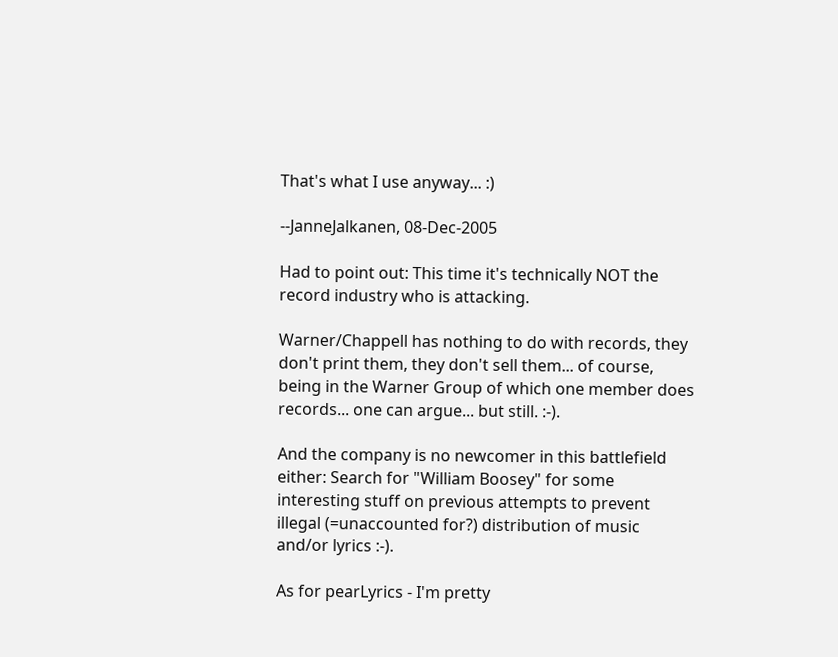That's what I use anyway... :)

--JanneJalkanen, 08-Dec-2005

Had to point out: This time it's technically NOT the record industry who is attacking.

Warner/Chappell has nothing to do with records, they don't print them, they don't sell them... of course, being in the Warner Group of which one member does records... one can argue... but still. :-).

And the company is no newcomer in this battlefield either: Search for "William Boosey" for some interesting stuff on previous attempts to prevent illegal (=unaccounted for?) distribution of music and/or lyrics :-).

As for pearLyrics - I'm pretty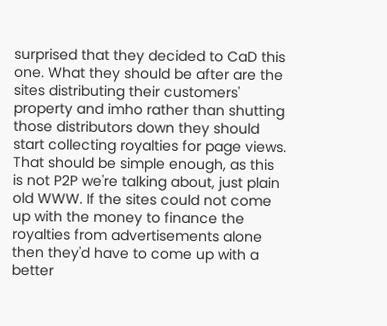surprised that they decided to CaD this one. What they should be after are the sites distributing their customers' property and imho rather than shutting those distributors down they should start collecting royalties for page views. That should be simple enough, as this is not P2P we're talking about, just plain old WWW. If the sites could not come up with the money to finance the royalties from advertisements alone then they'd have to come up with a better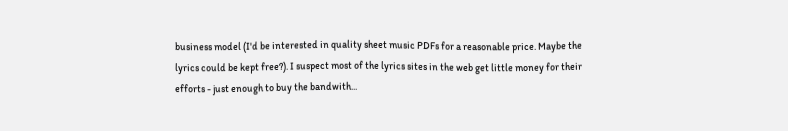business model (I'd be interested in quality sheet music PDFs for a reasonable price. Maybe the lyrics could be kept free?). I suspect most of the lyrics sites in the web get little money for their efforts - just enough to buy the bandwith...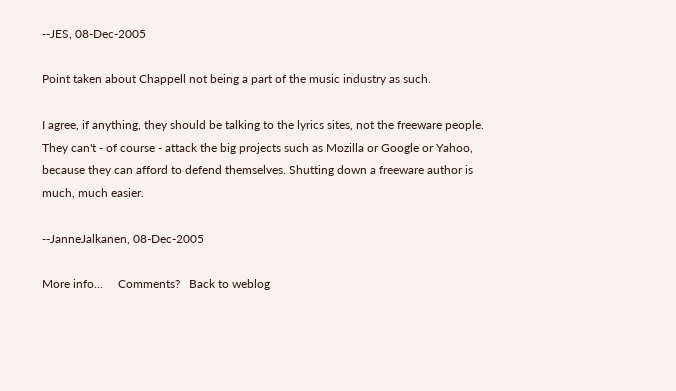--JES, 08-Dec-2005

Point taken about Chappell not being a part of the music industry as such.

I agree, if anything, they should be talking to the lyrics sites, not the freeware people. They can't - of course - attack the big projects such as Mozilla or Google or Yahoo, because they can afford to defend themselves. Shutting down a freeware author is much, much easier.

--JanneJalkanen, 08-Dec-2005

More info...     Comments?   Back to weblog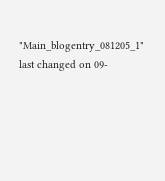"Main_blogentry_081205_1" last changed on 09-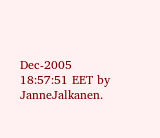Dec-2005 18:57:51 EET by JanneJalkanen.